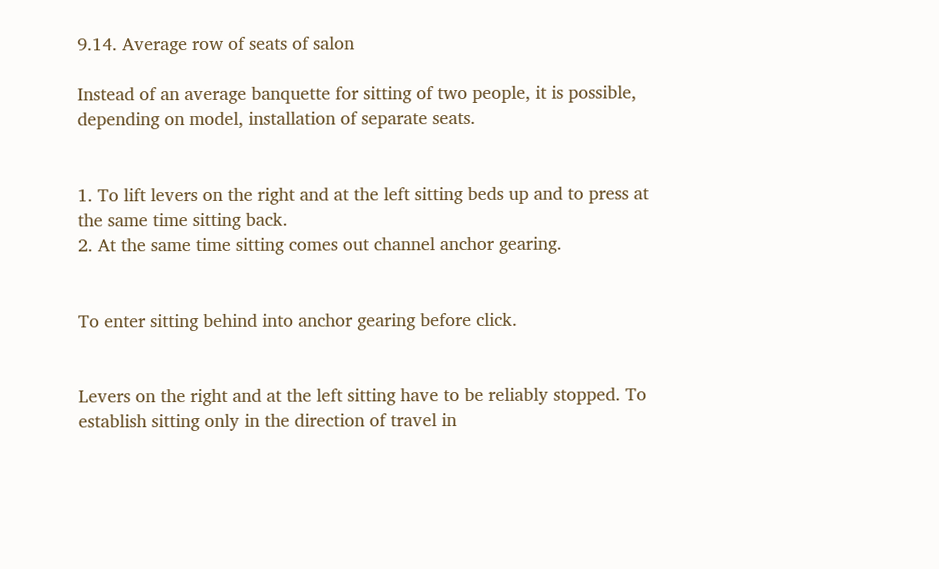9.14. Average row of seats of salon

Instead of an average banquette for sitting of two people, it is possible, depending on model, installation of separate seats.


1. To lift levers on the right and at the left sitting beds up and to press at the same time sitting back.
2. At the same time sitting comes out channel anchor gearing.


To enter sitting behind into anchor gearing before click.


Levers on the right and at the left sitting have to be reliably stopped. To establish sitting only in the direction of travel in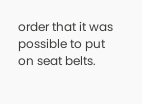order that it was possible to put on seat belts.